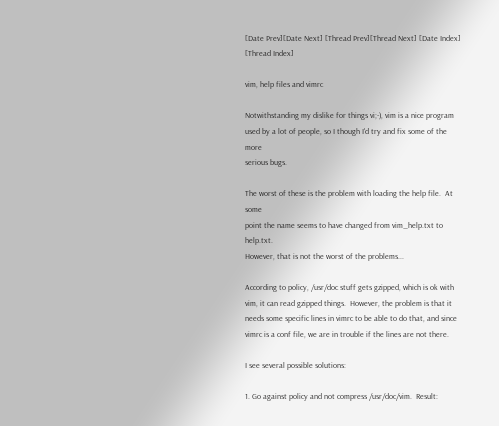[Date Prev][Date Next] [Thread Prev][Thread Next] [Date Index] [Thread Index]

vim, help files and vimrc

Notwithstanding my dislike for things vi;-), vim is a nice program
used by a lot of people, so I though I'd try and fix some of the more
serious bugs.

The worst of these is the problem with loading the help file.  At some
point the name seems to have changed from vim_help.txt to help.txt.
However, that is not the worst of the problems...

According to policy, /usr/doc stuff gets gzipped, which is ok with
vim, it can read gzipped things.  However, the problem is that it
needs some specific lines in vimrc to be able to do that, and since
vimrc is a conf file, we are in trouble if the lines are not there.

I see several possible solutions:

1. Go against policy and not compress /usr/doc/vim.  Result: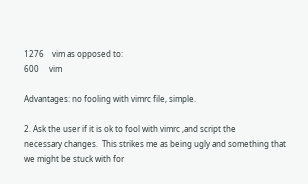1276    vim as opposed to:
600     vim

Advantages: no fooling with vimrc file, simple.

2. Ask the user if it is ok to fool with vimrc ,and script the
necessary changes.  This strikes me as being ugly and something that
we might be stuck with for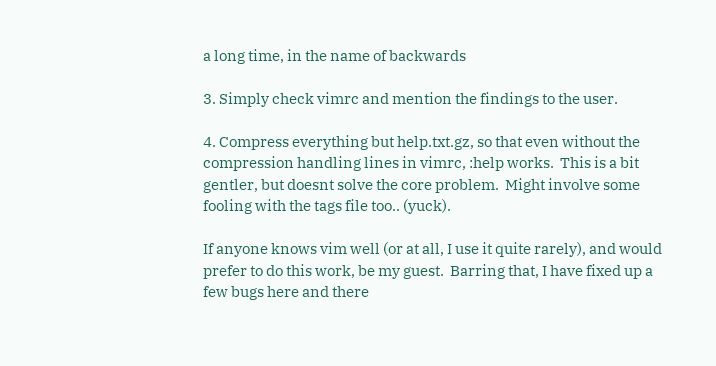a long time, in the name of backwards

3. Simply check vimrc and mention the findings to the user.

4. Compress everything but help.txt.gz, so that even without the
compression handling lines in vimrc, :help works.  This is a bit
gentler, but doesnt solve the core problem.  Might involve some
fooling with the tags file too.. (yuck).

If anyone knows vim well (or at all, I use it quite rarely), and would
prefer to do this work, be my guest.  Barring that, I have fixed up a
few bugs here and there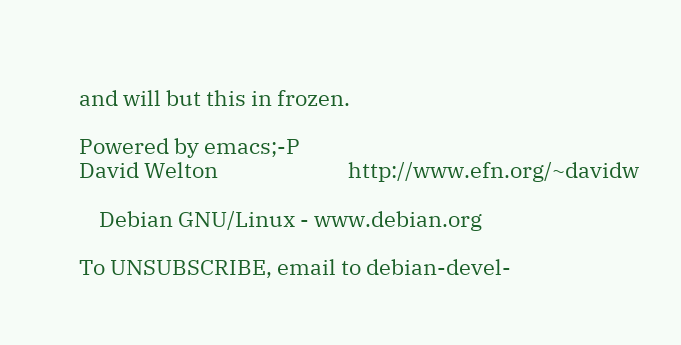and will but this in frozen.

Powered by emacs;-P
David Welton                          http://www.efn.org/~davidw

    Debian GNU/Linux - www.debian.org

To UNSUBSCRIBE, email to debian-devel-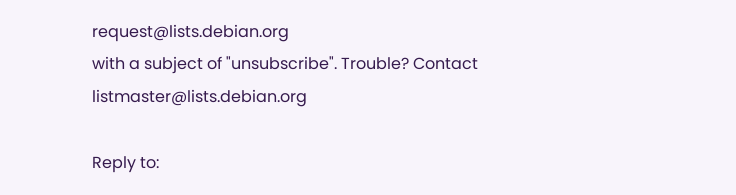request@lists.debian.org
with a subject of "unsubscribe". Trouble? Contact listmaster@lists.debian.org

Reply to: